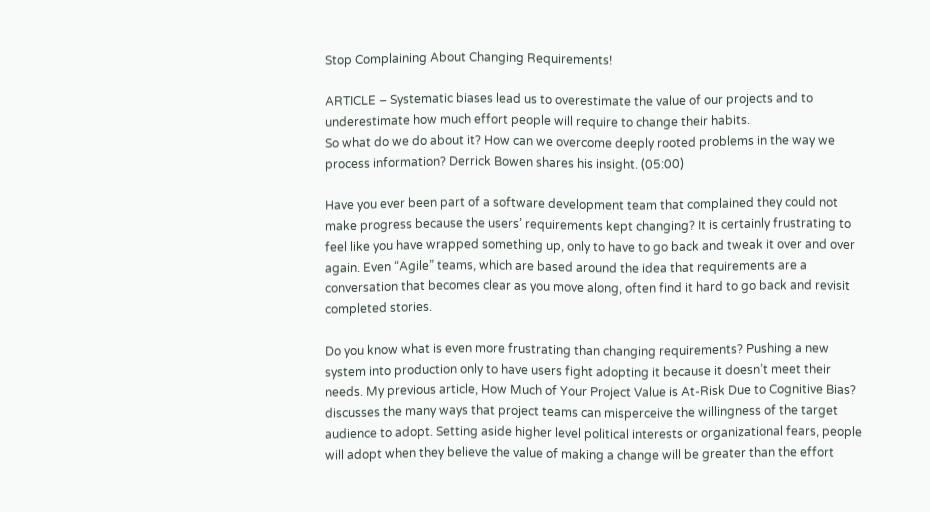Stop Complaining About Changing Requirements!

ARTICLE – Systematic biases lead us to overestimate the value of our projects and to underestimate how much effort people will require to change their habits.
So what do we do about it? How can we overcome deeply rooted problems in the way we process information? Derrick Bowen shares his insight. (05:00)

Have you ever been part of a software development team that complained they could not make progress because the users’ requirements kept changing? It is certainly frustrating to feel like you have wrapped something up, only to have to go back and tweak it over and over again. Even “Agile” teams, which are based around the idea that requirements are a conversation that becomes clear as you move along, often find it hard to go back and revisit completed stories.

Do you know what is even more frustrating than changing requirements? Pushing a new system into production only to have users fight adopting it because it doesn’t meet their needs. My previous article, How Much of Your Project Value is At-Risk Due to Cognitive Bias? discusses the many ways that project teams can misperceive the willingness of the target audience to adopt. Setting aside higher level political interests or organizational fears, people will adopt when they believe the value of making a change will be greater than the effort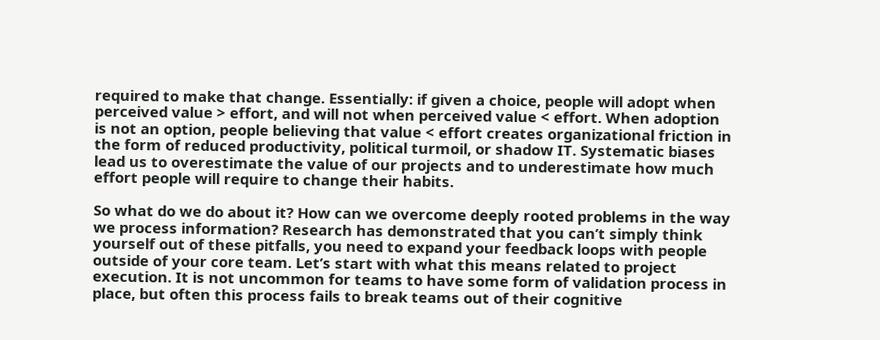required to make that change. Essentially: if given a choice, people will adopt when perceived value > effort, and will not when perceived value < effort. When adoption is not an option, people believing that value < effort creates organizational friction in the form of reduced productivity, political turmoil, or shadow IT. Systematic biases lead us to overestimate the value of our projects and to underestimate how much effort people will require to change their habits.

So what do we do about it? How can we overcome deeply rooted problems in the way we process information? Research has demonstrated that you can’t simply think yourself out of these pitfalls, you need to expand your feedback loops with people outside of your core team. Let’s start with what this means related to project execution. It is not uncommon for teams to have some form of validation process in place, but often this process fails to break teams out of their cognitive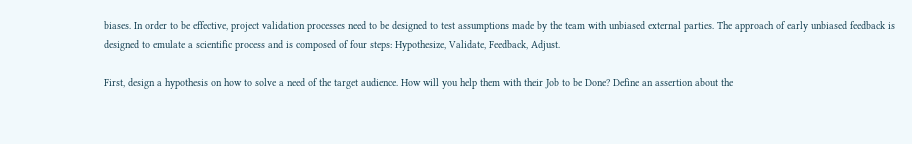biases. In order to be effective, project validation processes need to be designed to test assumptions made by the team with unbiased external parties. The approach of early unbiased feedback is designed to emulate a scientific process and is composed of four steps: Hypothesize, Validate, Feedback, Adjust.

First, design a hypothesis on how to solve a need of the target audience. How will you help them with their Job to be Done? Define an assertion about the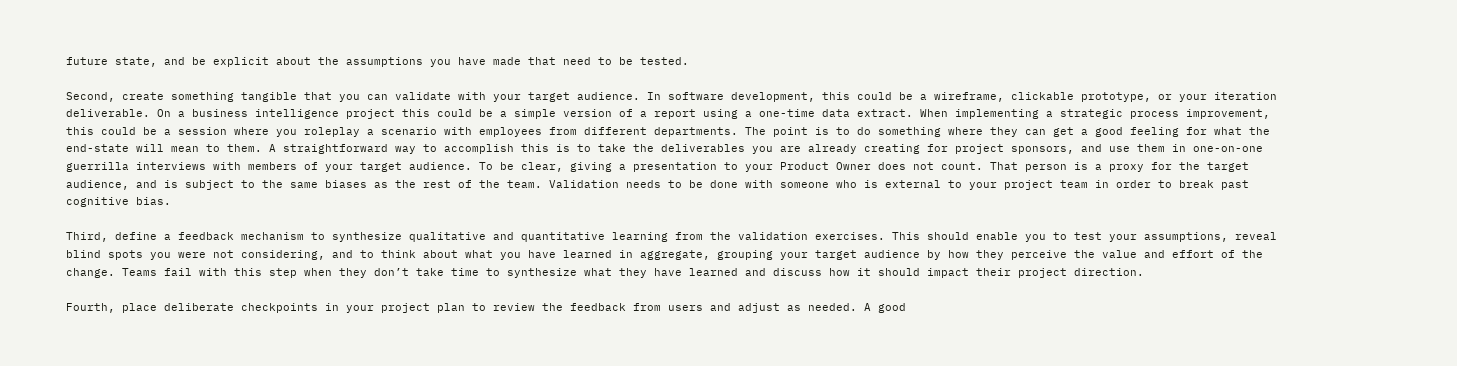future state, and be explicit about the assumptions you have made that need to be tested.

Second, create something tangible that you can validate with your target audience. In software development, this could be a wireframe, clickable prototype, or your iteration deliverable. On a business intelligence project this could be a simple version of a report using a one-time data extract. When implementing a strategic process improvement, this could be a session where you roleplay a scenario with employees from different departments. The point is to do something where they can get a good feeling for what the end-state will mean to them. A straightforward way to accomplish this is to take the deliverables you are already creating for project sponsors, and use them in one-on-one guerrilla interviews with members of your target audience. To be clear, giving a presentation to your Product Owner does not count. That person is a proxy for the target audience, and is subject to the same biases as the rest of the team. Validation needs to be done with someone who is external to your project team in order to break past cognitive bias.

Third, define a feedback mechanism to synthesize qualitative and quantitative learning from the validation exercises. This should enable you to test your assumptions, reveal blind spots you were not considering, and to think about what you have learned in aggregate, grouping your target audience by how they perceive the value and effort of the change. Teams fail with this step when they don’t take time to synthesize what they have learned and discuss how it should impact their project direction.

Fourth, place deliberate checkpoints in your project plan to review the feedback from users and adjust as needed. A good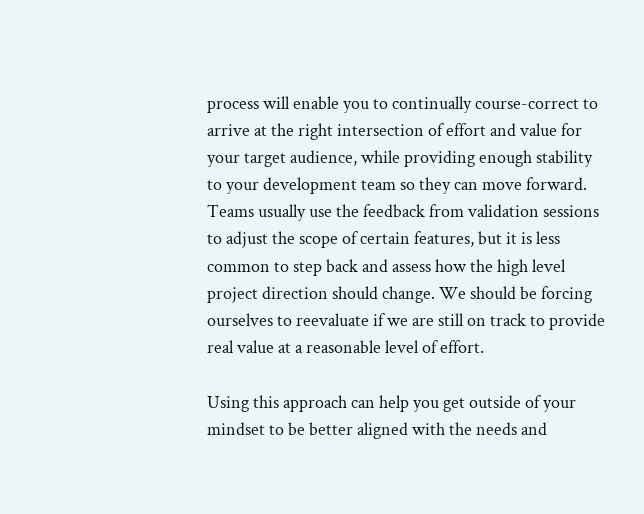process will enable you to continually course-correct to arrive at the right intersection of effort and value for your target audience, while providing enough stability to your development team so they can move forward. Teams usually use the feedback from validation sessions to adjust the scope of certain features, but it is less common to step back and assess how the high level project direction should change. We should be forcing ourselves to reevaluate if we are still on track to provide real value at a reasonable level of effort.

Using this approach can help you get outside of your mindset to be better aligned with the needs and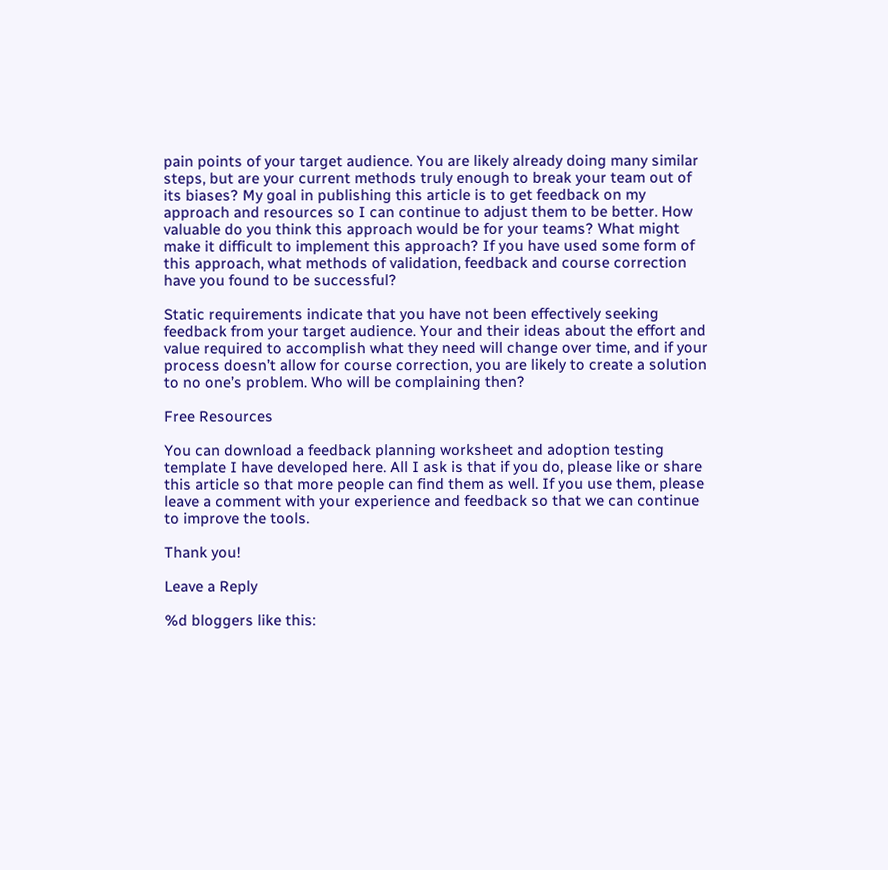pain points of your target audience. You are likely already doing many similar steps, but are your current methods truly enough to break your team out of its biases? My goal in publishing this article is to get feedback on my approach and resources so I can continue to adjust them to be better. How valuable do you think this approach would be for your teams? What might make it difficult to implement this approach? If you have used some form of this approach, what methods of validation, feedback and course correction have you found to be successful?

Static requirements indicate that you have not been effectively seeking feedback from your target audience. Your and their ideas about the effort and value required to accomplish what they need will change over time, and if your process doesn’t allow for course correction, you are likely to create a solution to no one’s problem. Who will be complaining then?

Free Resources

You can download a feedback planning worksheet and adoption testing template I have developed here. All I ask is that if you do, please like or share this article so that more people can find them as well. If you use them, please leave a comment with your experience and feedback so that we can continue to improve the tools.

Thank you!

Leave a Reply

%d bloggers like this: